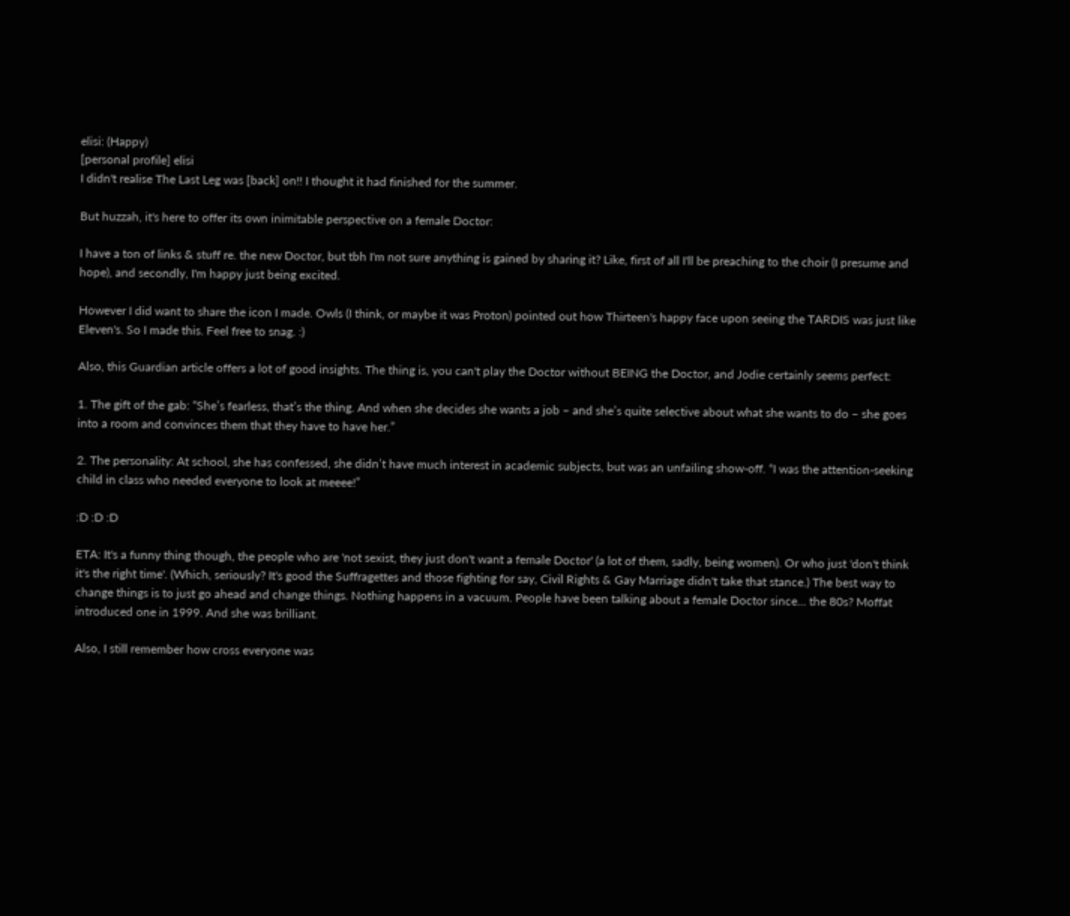elisi: (Happy)
[personal profile] elisi
I didn't realise The Last Leg was [back] on!! I thought it had finished for the summer.

But huzzah, it's here to offer its own inimitable perspective on a female Doctor:

I have a ton of links & stuff re. the new Doctor, but tbh I'm not sure anything is gained by sharing it? Like, first of all I'll be preaching to the choir (I presume and hope), and secondly, I'm happy just being excited.

However I did want to share the icon I made. Owls (I think, or maybe it was Proton) pointed out how Thirteen's happy face upon seeing the TARDIS was just like Eleven's. So I made this. Feel free to snag. :)

Also, this Guardian article offers a lot of good insights. The thing is, you can't play the Doctor without BEING the Doctor, and Jodie certainly seems perfect:

1. The gift of the gab: “She’s fearless, that’s the thing. And when she decides she wants a job – and she’s quite selective about what she wants to do – she goes into a room and convinces them that they have to have her.”

2. The personality: At school, she has confessed, she didn’t have much interest in academic subjects, but was an unfailing show-off. “I was the attention-seeking child in class who needed everyone to look at meeee!”

:D :D :D

ETA: It's a funny thing though, the people who are 'not sexist, they just don't want a female Doctor' (a lot of them, sadly, being women). Or who just 'don't think it's the right time'. (Which, seriously? It's good the Suffragettes and those fighting for say, Civil Rights & Gay Marriage didn't take that stance.) The best way to change things is to just go ahead and change things. Nothing happens in a vacuum. People have been talking about a female Doctor since... the 80s? Moffat introduced one in 1999. And she was brilliant.

Also, I still remember how cross everyone was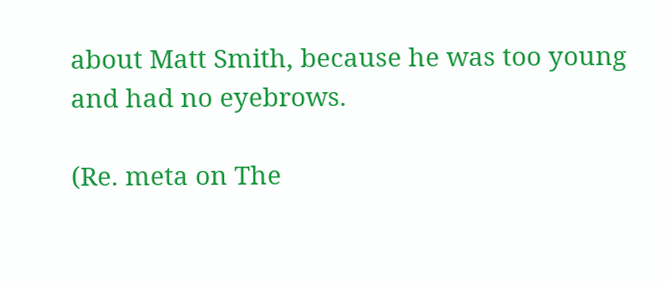about Matt Smith, because he was too young and had no eyebrows.

(Re. meta on The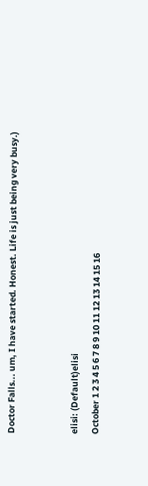Doctor Falls... um, I have started. Honest. Life is just being very busy.)


elisi: (Default)elisi
October 1 2 3 4 5 6 7 8 9 10 11 12 13 14 15 16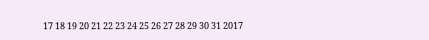17 18 19 20 21 22 23 24 25 26 27 28 29 30 31 2017